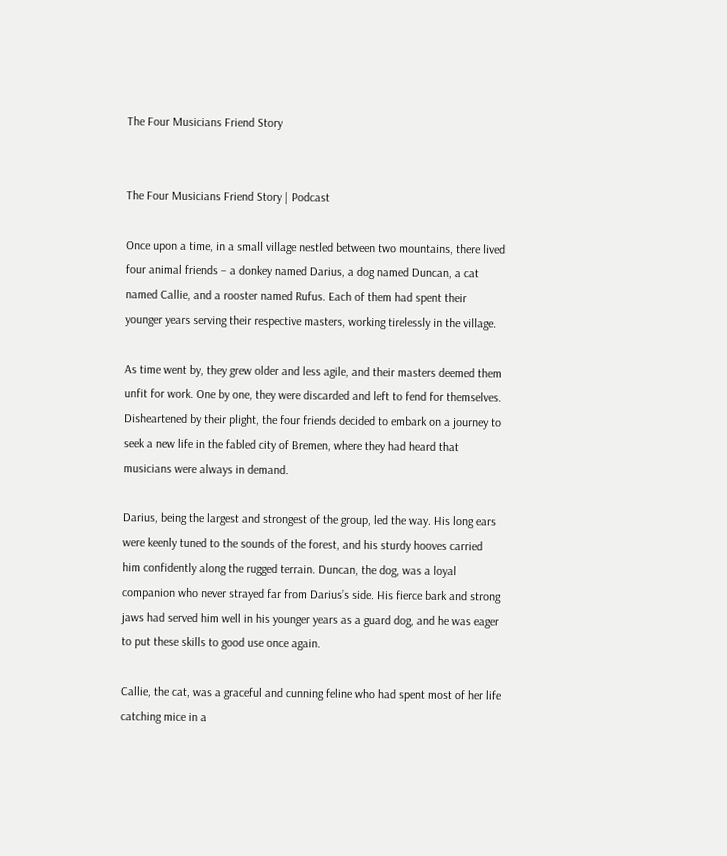The Four Musicians Friend Story


The Four Musicians Friend Story | Podcast

Once upon a time, in a small village nestled between two mountains, there lived four animal friends – a donkey named Darius, a dog named Duncan, a cat named Callie, and a rooster named Rufus. Each of them had spent their younger years serving their respective masters, working tirelessly in the village.

As time went by, they grew older and less agile, and their masters deemed them unfit for work. One by one, they were discarded and left to fend for themselves. Disheartened by their plight, the four friends decided to embark on a journey to seek a new life in the fabled city of Bremen, where they had heard that musicians were always in demand.

Darius, being the largest and strongest of the group, led the way. His long ears were keenly tuned to the sounds of the forest, and his sturdy hooves carried him confidently along the rugged terrain. Duncan, the dog, was a loyal companion who never strayed far from Darius’s side. His fierce bark and strong jaws had served him well in his younger years as a guard dog, and he was eager to put these skills to good use once again.

Callie, the cat, was a graceful and cunning feline who had spent most of her life catching mice in a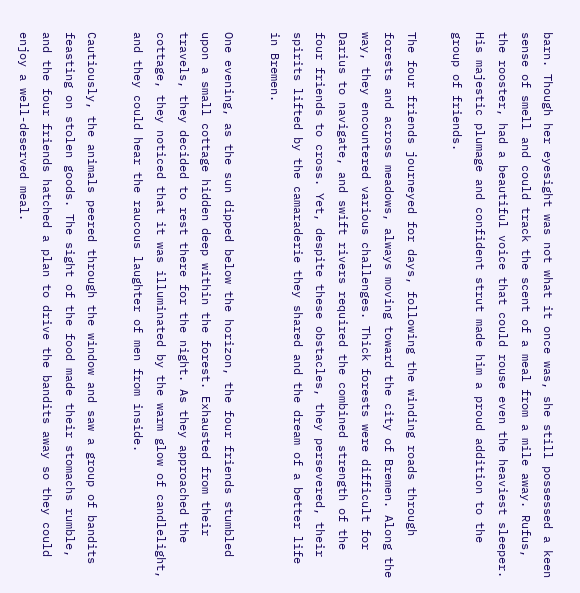barn. Though her eyesight was not what it once was, she still possessed a keen sense of smell and could track the scent of a meal from a mile away. Rufus, the rooster, had a beautiful voice that could rouse even the heaviest sleeper. His majestic plumage and confident strut made him a proud addition to the group of friends.

The four friends journeyed for days, following the winding roads through forests and across meadows, always moving toward the city of Bremen. Along the way, they encountered various challenges. Thick forests were difficult for Darius to navigate, and swift rivers required the combined strength of the four friends to cross. Yet, despite these obstacles, they persevered, their spirits lifted by the camaraderie they shared and the dream of a better life in Bremen.

One evening, as the sun dipped below the horizon, the four friends stumbled upon a small cottage hidden deep within the forest. Exhausted from their travels, they decided to rest there for the night. As they approached the cottage, they noticed that it was illuminated by the warm glow of candlelight, and they could hear the raucous laughter of men from inside.

Cautiously, the animals peered through the window and saw a group of bandits feasting on stolen goods. The sight of the food made their stomachs rumble, and the four friends hatched a plan to drive the bandits away so they could enjoy a well-deserved meal.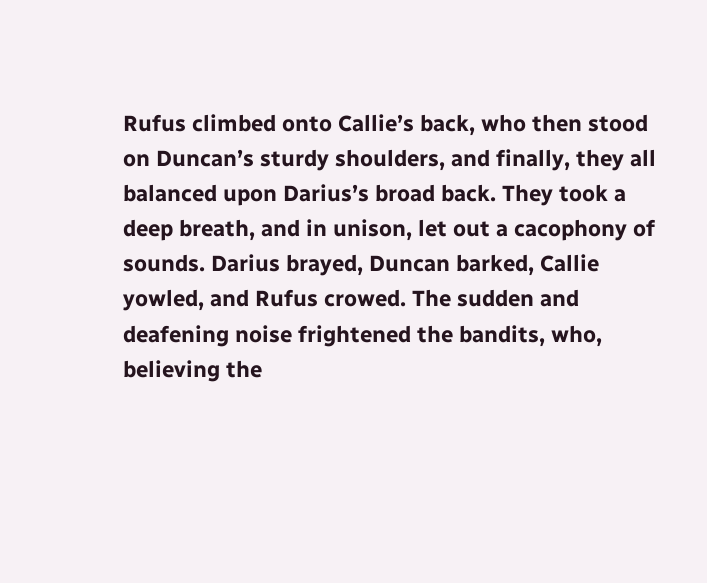Rufus climbed onto Callie’s back, who then stood on Duncan’s sturdy shoulders, and finally, they all balanced upon Darius’s broad back. They took a deep breath, and in unison, let out a cacophony of sounds. Darius brayed, Duncan barked, Callie yowled, and Rufus crowed. The sudden and deafening noise frightened the bandits, who, believing the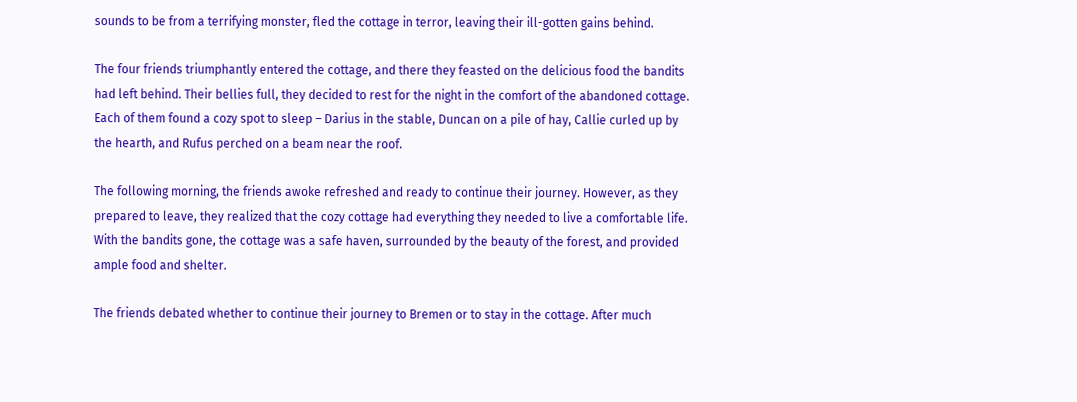sounds to be from a terrifying monster, fled the cottage in terror, leaving their ill-gotten gains behind.

The four friends triumphantly entered the cottage, and there they feasted on the delicious food the bandits had left behind. Their bellies full, they decided to rest for the night in the comfort of the abandoned cottage. Each of them found a cozy spot to sleep – Darius in the stable, Duncan on a pile of hay, Callie curled up by the hearth, and Rufus perched on a beam near the roof.

The following morning, the friends awoke refreshed and ready to continue their journey. However, as they prepared to leave, they realized that the cozy cottage had everything they needed to live a comfortable life. With the bandits gone, the cottage was a safe haven, surrounded by the beauty of the forest, and provided ample food and shelter.

The friends debated whether to continue their journey to Bremen or to stay in the cottage. After much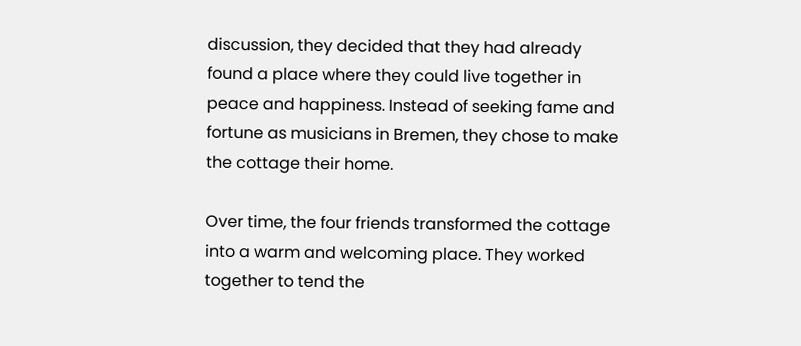discussion, they decided that they had already found a place where they could live together in peace and happiness. Instead of seeking fame and fortune as musicians in Bremen, they chose to make the cottage their home.

Over time, the four friends transformed the cottage into a warm and welcoming place. They worked together to tend the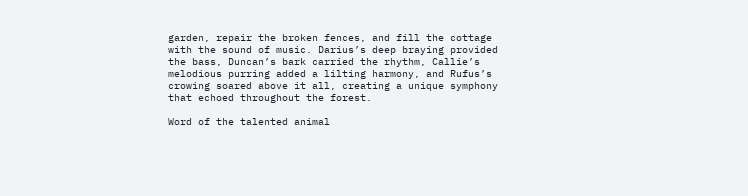garden, repair the broken fences, and fill the cottage with the sound of music. Darius’s deep braying provided the bass, Duncan’s bark carried the rhythm, Callie’s melodious purring added a lilting harmony, and Rufus’s crowing soared above it all, creating a unique symphony that echoed throughout the forest.

Word of the talented animal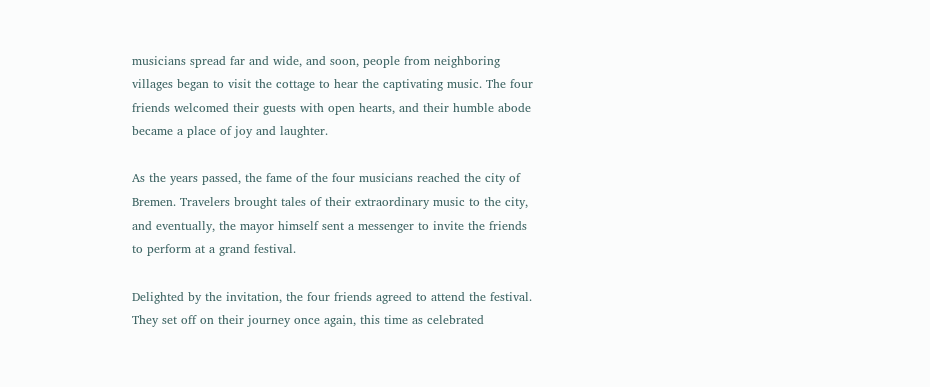musicians spread far and wide, and soon, people from neighboring villages began to visit the cottage to hear the captivating music. The four friends welcomed their guests with open hearts, and their humble abode became a place of joy and laughter.

As the years passed, the fame of the four musicians reached the city of Bremen. Travelers brought tales of their extraordinary music to the city, and eventually, the mayor himself sent a messenger to invite the friends to perform at a grand festival.

Delighted by the invitation, the four friends agreed to attend the festival. They set off on their journey once again, this time as celebrated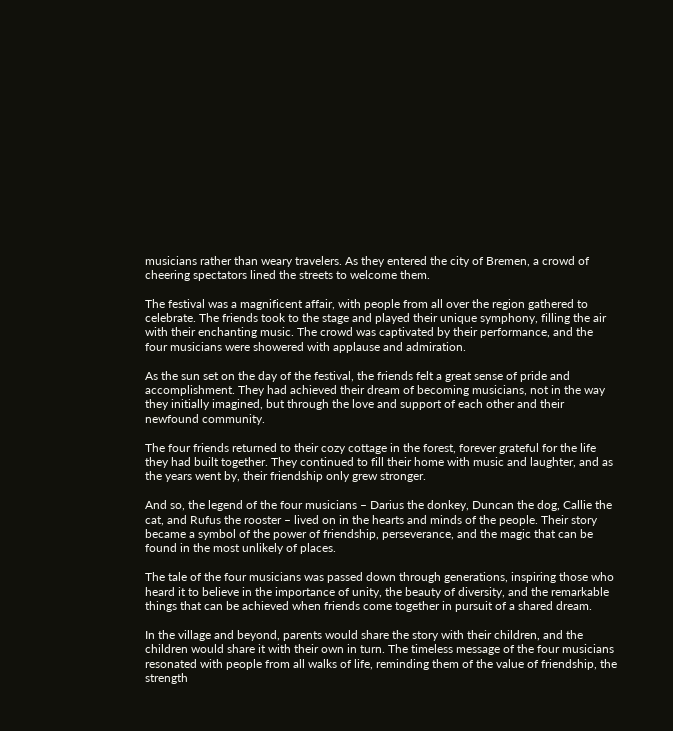musicians rather than weary travelers. As they entered the city of Bremen, a crowd of cheering spectators lined the streets to welcome them.

The festival was a magnificent affair, with people from all over the region gathered to celebrate. The friends took to the stage and played their unique symphony, filling the air with their enchanting music. The crowd was captivated by their performance, and the four musicians were showered with applause and admiration.

As the sun set on the day of the festival, the friends felt a great sense of pride and accomplishment. They had achieved their dream of becoming musicians, not in the way they initially imagined, but through the love and support of each other and their newfound community.

The four friends returned to their cozy cottage in the forest, forever grateful for the life they had built together. They continued to fill their home with music and laughter, and as the years went by, their friendship only grew stronger.

And so, the legend of the four musicians – Darius the donkey, Duncan the dog, Callie the cat, and Rufus the rooster – lived on in the hearts and minds of the people. Their story became a symbol of the power of friendship, perseverance, and the magic that can be found in the most unlikely of places.

The tale of the four musicians was passed down through generations, inspiring those who heard it to believe in the importance of unity, the beauty of diversity, and the remarkable things that can be achieved when friends come together in pursuit of a shared dream.

In the village and beyond, parents would share the story with their children, and the children would share it with their own in turn. The timeless message of the four musicians resonated with people from all walks of life, reminding them of the value of friendship, the strength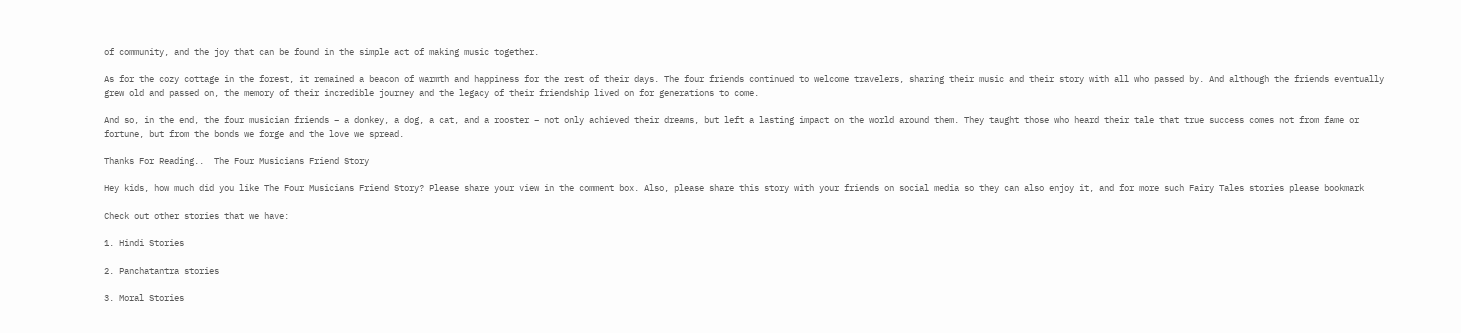of community, and the joy that can be found in the simple act of making music together.

As for the cozy cottage in the forest, it remained a beacon of warmth and happiness for the rest of their days. The four friends continued to welcome travelers, sharing their music and their story with all who passed by. And although the friends eventually grew old and passed on, the memory of their incredible journey and the legacy of their friendship lived on for generations to come.

And so, in the end, the four musician friends – a donkey, a dog, a cat, and a rooster – not only achieved their dreams, but left a lasting impact on the world around them. They taught those who heard their tale that true success comes not from fame or fortune, but from the bonds we forge and the love we spread.

Thanks For Reading..  The Four Musicians Friend Story

Hey kids, how much did you like The Four Musicians Friend Story? Please share your view in the comment box. Also, please share this story with your friends on social media so they can also enjoy it, and for more such Fairy Tales stories please bookmark

Check out other stories that we have:

1. Hindi Stories

2. Panchatantra stories

3. Moral Stories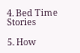4. Bed Time Stories

5. How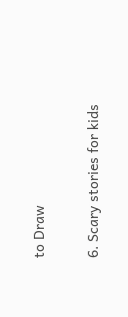to Draw

6. Scary stories for kids